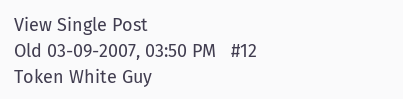View Single Post
Old 03-09-2007, 03:50 PM   #12
Token White Guy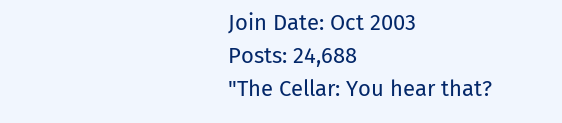Join Date: Oct 2003
Posts: 24,688
"The Cellar: You hear that?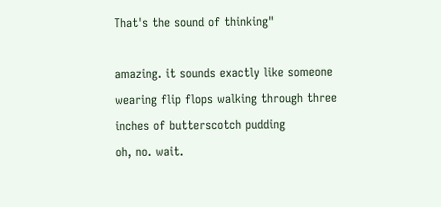That's the sound of thinking"

amazing. it sounds exactly like someone wearing flip flops walking through three inches of butterscotch pudding
oh, no. wait.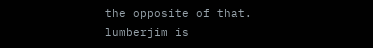the opposite of that.
lumberjim is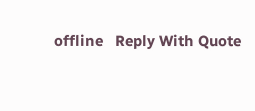offline   Reply With Quote